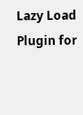Lazy Load Plugin for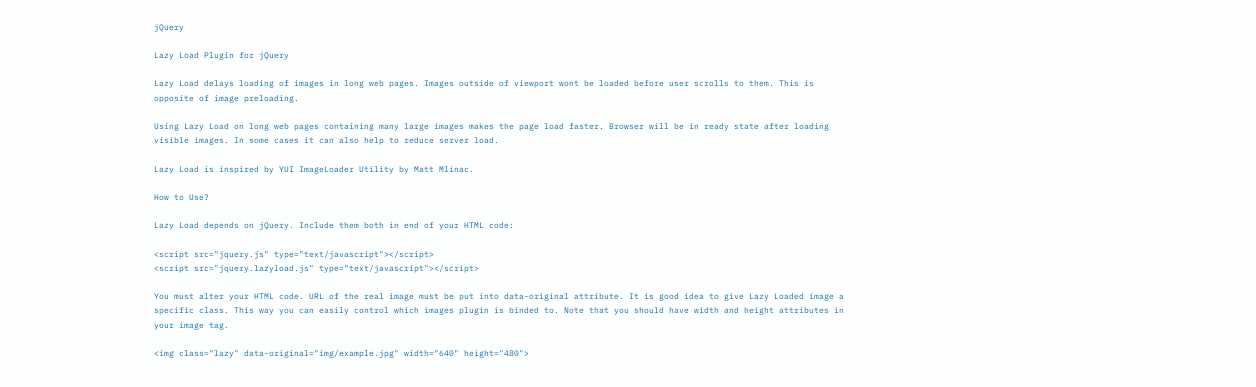jQuery

Lazy Load Plugin for jQuery

Lazy Load delays loading of images in long web pages. Images outside of viewport wont be loaded before user scrolls to them. This is opposite of image preloading.

Using Lazy Load on long web pages containing many large images makes the page load faster. Browser will be in ready state after loading visible images. In some cases it can also help to reduce server load.

Lazy Load is inspired by YUI ImageLoader Utility by Matt Mlinac.

How to Use?

Lazy Load depends on jQuery. Include them both in end of your HTML code:

<script src="jquery.js" type="text/javascript"></script>
<script src="jquery.lazyload.js" type="text/javascript"></script>

You must alter your HTML code. URL of the real image must be put into data-original attribute. It is good idea to give Lazy Loaded image a specific class. This way you can easily control which images plugin is binded to. Note that you should have width and height attributes in your image tag.

<img class="lazy" data-original="img/example.jpg" width="640" height="480">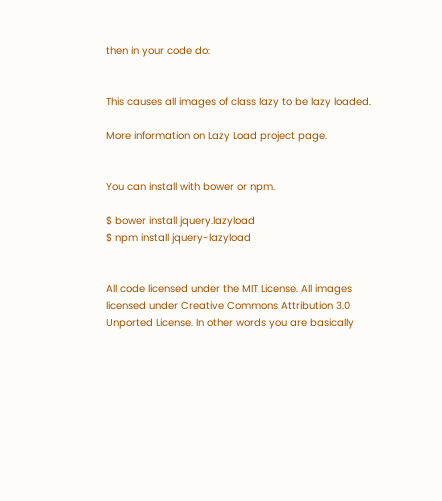then in your code do:


This causes all images of class lazy to be lazy loaded.

More information on Lazy Load project page.


You can install with bower or npm.

$ bower install jquery.lazyload
$ npm install jquery-lazyload


All code licensed under the MIT License. All images licensed under Creative Commons Attribution 3.0 Unported License. In other words you are basically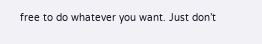free to do whatever you want. Just don’t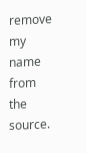remove my name from the source.